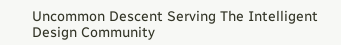Uncommon Descent Serving The Intelligent Design Community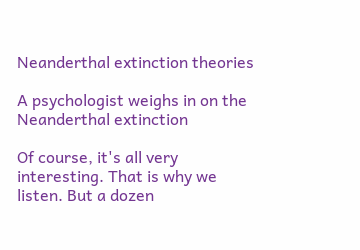Neanderthal extinction theories

A psychologist weighs in on the Neanderthal extinction

Of course, it's all very interesting. That is why we listen. But a dozen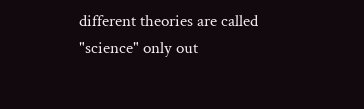different theories are called "science" only out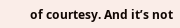of courtesy. And it’s not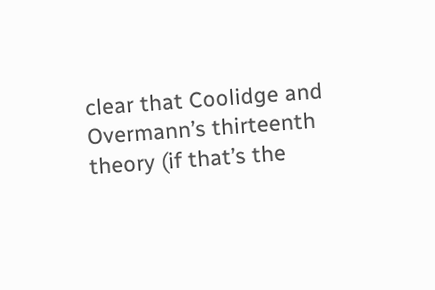clear that Coolidge and Overmann’s thirteenth theory (if that’s the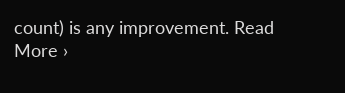count) is any improvement. Read More ›